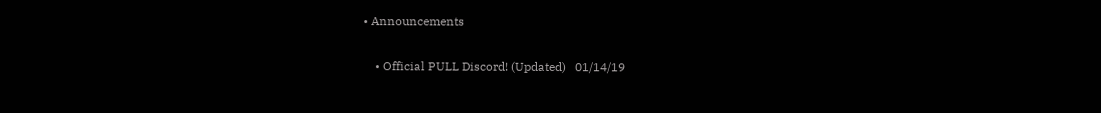• Announcements

    • Official PULL Discord! (Updated)   01/14/19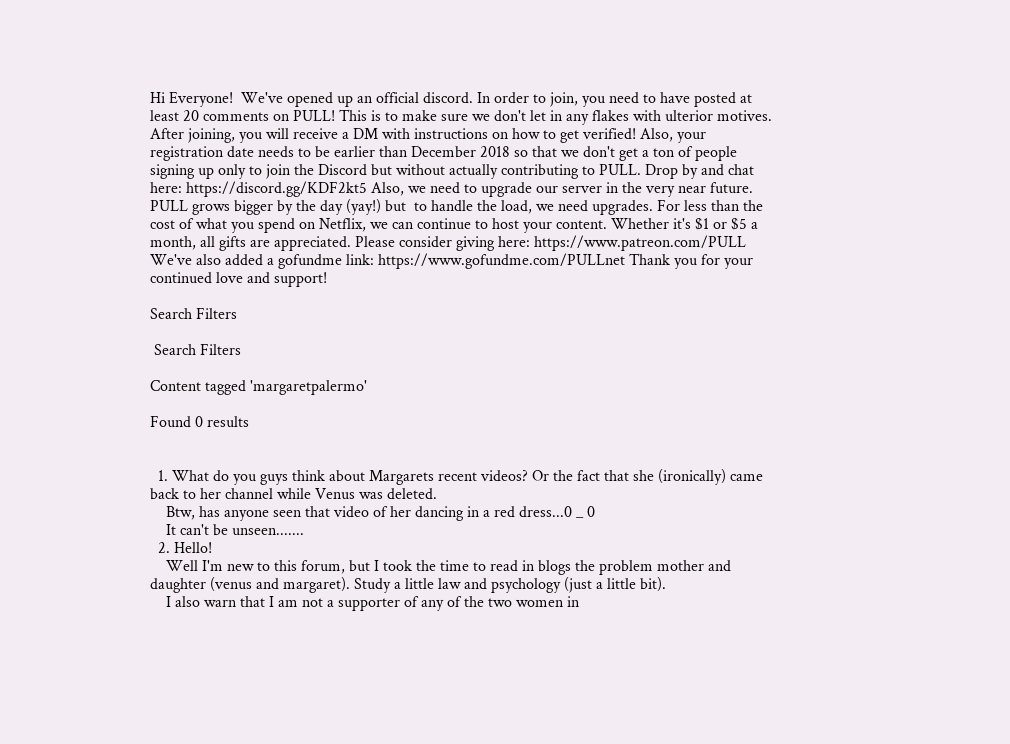Hi Everyone!  We've opened up an official discord. In order to join, you need to have posted at least 20 comments on PULL! This is to make sure we don't let in any flakes with ulterior motives. After joining, you will receive a DM with instructions on how to get verified! Also, your registration date needs to be earlier than December 2018 so that we don't get a ton of people signing up only to join the Discord but without actually contributing to PULL. Drop by and chat here: https://discord.gg/KDF2kt5 Also, we need to upgrade our server in the very near future. PULL grows bigger by the day (yay!) but  to handle the load, we need upgrades. For less than the cost of what you spend on Netflix, we can continue to host your content. Whether it's $1 or $5 a month, all gifts are appreciated. Please consider giving here: https://www.patreon.com/PULL We've also added a gofundme link: https://www.gofundme.com/PULLnet Thank you for your continued love and support!

Search Filters

 Search Filters

Content tagged 'margaretpalermo'

Found 0 results


  1. What do you guys think about Margarets recent videos? Or the fact that she (ironically) came back to her channel while Venus was deleted.
    Btw, has anyone seen that video of her dancing in a red dress...0 _ 0
    It can't be unseen.......
  2. Hello!
    Well I'm new to this forum, but I took the time to read in blogs the problem mother and daughter (venus and margaret). Study a little law and psychology (just a little bit).
    I also warn that I am not a supporter of any of the two women in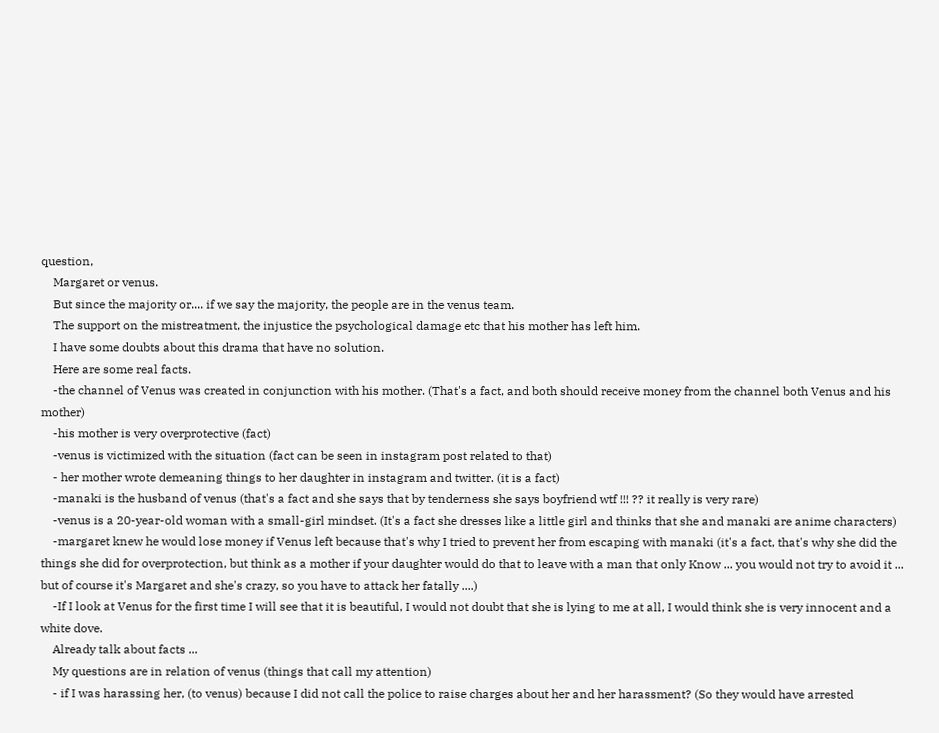question,
    Margaret or venus.
    But since the majority or.... if we say the majority, the people are in the venus team.
    The support on the mistreatment, the injustice the psychological damage etc that his mother has left him.
    I have some doubts about this drama that have no solution.
    Here are some real facts.
    -the channel of Venus was created in conjunction with his mother. (That's a fact, and both should receive money from the channel both Venus and his mother)
    -his mother is very overprotective (fact)
    -venus is victimized with the situation (fact can be seen in instagram post related to that)
    - her mother wrote demeaning things to her daughter in instagram and twitter. (it is a fact)
    -manaki is the husband of venus (that's a fact and she says that by tenderness she says boyfriend wtf !!! ?? it really is very rare)
    -venus is a 20-year-old woman with a small-girl mindset. (It's a fact she dresses like a little girl and thinks that she and manaki are anime characters)
    -margaret knew he would lose money if Venus left because that's why I tried to prevent her from escaping with manaki (it's a fact, that's why she did the things she did for overprotection, but think as a mother if your daughter would do that to leave with a man that only Know ... you would not try to avoid it ... but of course it's Margaret and she's crazy, so you have to attack her fatally ....)
    -If I look at Venus for the first time I will see that it is beautiful, I would not doubt that she is lying to me at all, I would think she is very innocent and a white dove.
    Already talk about facts ...
    My questions are in relation of venus (things that call my attention)
    - if I was harassing her, (to venus) because I did not call the police to raise charges about her and her harassment? (So they would have arrested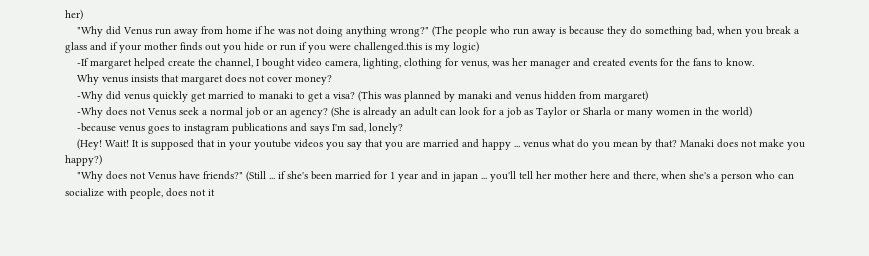her)
    "Why did Venus run away from home if he was not doing anything wrong?" (The people who run away is because they do something bad, when you break a glass and if your mother finds out you hide or run if you were challenged.this is my logic)
    -If margaret helped create the channel, I bought video camera, lighting, clothing for venus, was her manager and created events for the fans to know.
    Why venus insists that margaret does not cover money?
    -Why did venus quickly get married to manaki to get a visa? (This was planned by manaki and venus hidden from margaret)
    -Why does not Venus seek a normal job or an agency? (She is already an adult can look for a job as Taylor or Sharla or many women in the world)
    -because venus goes to instagram publications and says I'm sad, lonely?
    (Hey! Wait! It is supposed that in your youtube videos you say that you are married and happy ... venus what do you mean by that? Manaki does not make you happy?)
    "Why does not Venus have friends?" (Still ... if she's been married for 1 year and in japan ... you'll tell her mother here and there, when she's a person who can socialize with people, does not it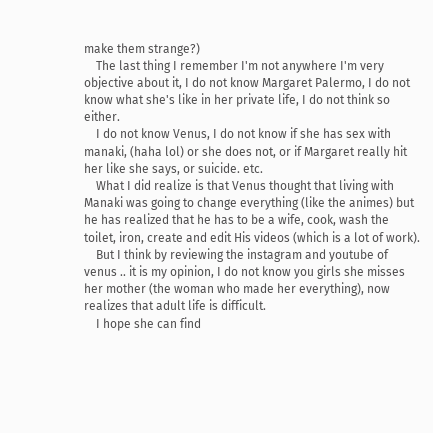make them strange?)
    The last thing I remember I'm not anywhere I'm very objective about it, I do not know Margaret Palermo, I do not know what she's like in her private life, I do not think so either.
    I do not know Venus, I do not know if she has sex with manaki, (haha lol) or she does not, or if Margaret really hit her like she says, or suicide. etc.
    What I did realize is that Venus thought that living with Manaki was going to change everything (like the animes) but he has realized that he has to be a wife, cook, wash the toilet, iron, create and edit His videos (which is a lot of work).
    But I think by reviewing the instagram and youtube of venus .. it is my opinion, I do not know you girls she misses her mother (the woman who made her everything), now realizes that adult life is difficult.
    I hope she can find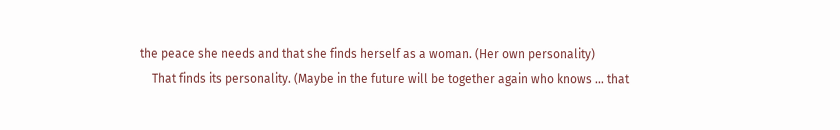the peace she needs and that she finds herself as a woman. (Her own personality)
    That finds its personality. (Maybe in the future will be together again who knows ... that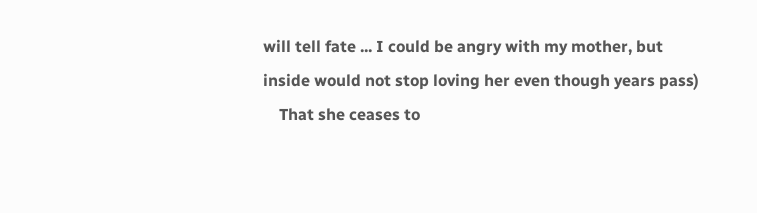will tell fate ... I could be angry with my mother, but inside would not stop loving her even though years pass)
    That she ceases to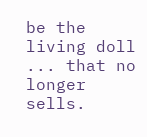be the living doll ... that no longer sells.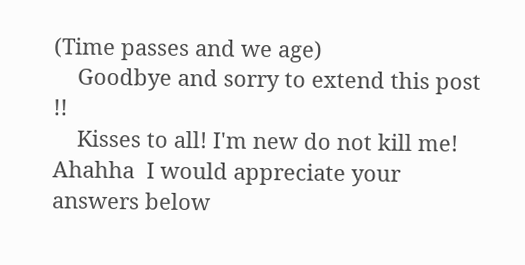(Time passes and we age)
    Goodbye and sorry to extend this post !!
    Kisses to all! I'm new do not kill me! Ahahha  I would appreciate your answers below